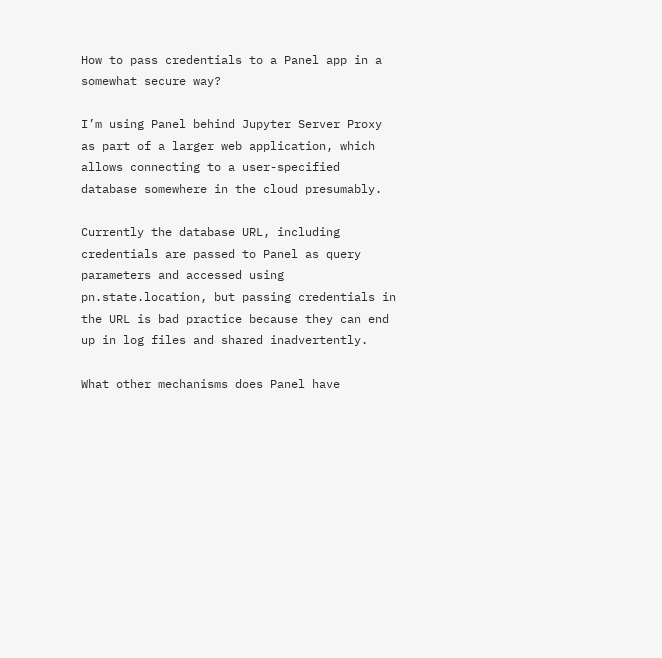How to pass credentials to a Panel app in a somewhat secure way?

I’m using Panel behind Jupyter Server Proxy as part of a larger web application, which allows connecting to a user-specified database somewhere in the cloud presumably.

Currently the database URL, including credentials are passed to Panel as query parameters and accessed using pn.state.location, but passing credentials in the URL is bad practice because they can end up in log files and shared inadvertently.

What other mechanisms does Panel have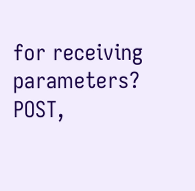for receiving parameters? POST,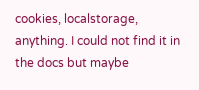cookies, localstorage, anything. I could not find it in the docs but maybe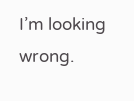I’m looking wrong.